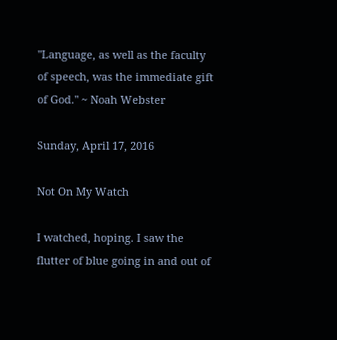"Language, as well as the faculty of speech, was the immediate gift of God." ~ Noah Webster

Sunday, April 17, 2016

Not On My Watch

I watched, hoping. I saw the flutter of blue going in and out of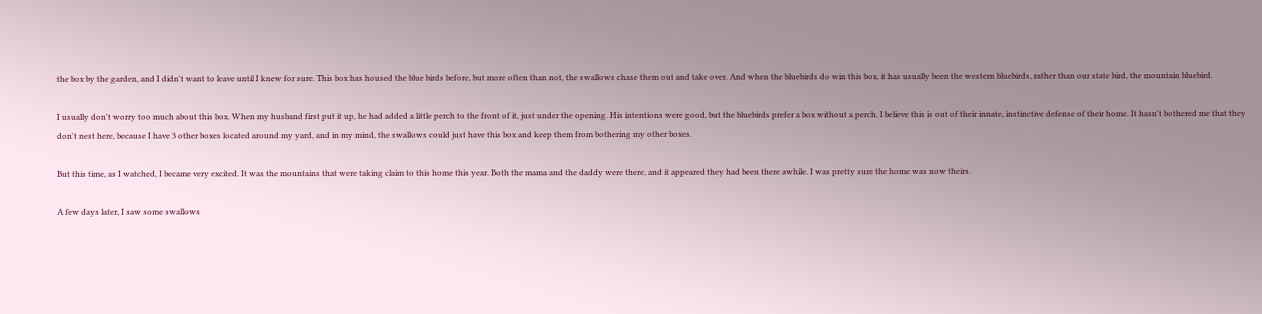the box by the garden, and I didn't want to leave until I knew for sure. This box has housed the blue birds before, but more often than not, the swallows chase them out and take over. And when the bluebirds do win this box, it has usually been the western bluebirds, rather than our state bird, the mountain bluebird.

I usually don't worry too much about this box. When my husband first put it up, he had added a little perch to the front of it, just under the opening. His intentions were good, but the bluebirds prefer a box without a perch. I believe this is out of their innate, instinctive defense of their home. It hasn't bothered me that they don't nest here, because I have 3 other boxes located around my yard, and in my mind, the swallows could just have this box and keep them from bothering my other boxes.

But this time, as I watched, I became very excited. It was the mountains that were taking claim to this home this year. Both the mama and the daddy were there, and it appeared they had been there awhile. I was pretty sure the home was now theirs.

A few days later, I saw some swallows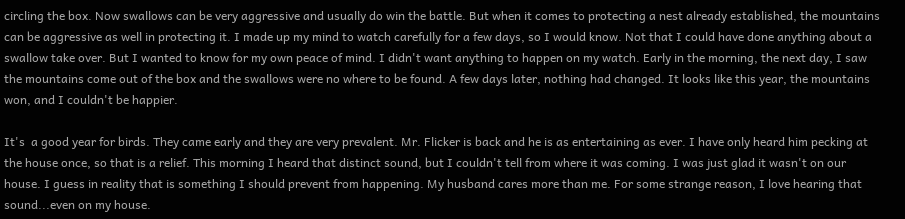circling the box. Now swallows can be very aggressive and usually do win the battle. But when it comes to protecting a nest already established, the mountains can be aggressive as well in protecting it. I made up my mind to watch carefully for a few days, so I would know. Not that I could have done anything about a swallow take over. But I wanted to know for my own peace of mind. I didn't want anything to happen on my watch. Early in the morning, the next day, I saw the mountains come out of the box and the swallows were no where to be found. A few days later, nothing had changed. It looks like this year, the mountains won, and I couldn't be happier.

It's  a good year for birds. They came early and they are very prevalent. Mr. Flicker is back and he is as entertaining as ever. I have only heard him pecking at the house once, so that is a relief. This morning I heard that distinct sound, but I couldn't tell from where it was coming. I was just glad it wasn't on our house. I guess in reality that is something I should prevent from happening. My husband cares more than me. For some strange reason, I love hearing that sound...even on my house.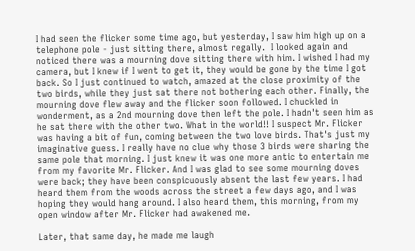I had seen the flicker some time ago, but yesterday, I saw him high up on a telephone pole - just sitting there, almost regally.  I looked again and noticed there was a mourning dove sitting there with him. I wished I had my camera, but I knew if I went to get it, they would be gone by the time I got back. So I just continued to watch, amazed at the close proximity of the two birds, while they just sat there not bothering each other. Finally, the mourning dove flew away and the flicker soon followed. I chuckled in wonderment, as a 2nd mourning dove then left the pole. I hadn't seen him as he sat there with the other two. What in the world!! I suspect Mr. Flicker was having a bit of fun, coming between the two love birds. That's just my imaginative guess. I really have no clue why those 3 birds were sharing the same pole that morning. I just knew it was one more antic to entertain me from my favorite Mr. Flicker. And I was glad to see some mourning doves were back; they have been conspicuously absent the last few years. I had heard them from the woods across the street a few days ago, and I was hoping they would hang around. I also heard them, this morning, from my open window after Mr. Flicker had awakened me.

Later, that same day, he made me laugh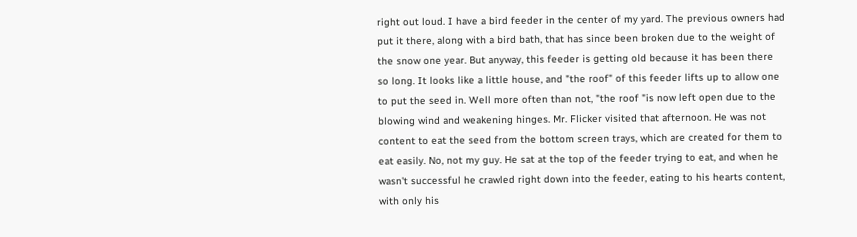right out loud. I have a bird feeder in the center of my yard. The previous owners had put it there, along with a bird bath, that has since been broken due to the weight of the snow one year. But anyway, this feeder is getting old because it has been there so long. It looks like a little house, and "the roof" of this feeder lifts up to allow one to put the seed in. Well more often than not, "the roof "is now left open due to the blowing wind and weakening hinges. Mr. Flicker visited that afternoon. He was not content to eat the seed from the bottom screen trays, which are created for them to eat easily. No, not my guy. He sat at the top of the feeder trying to eat, and when he wasn't successful he crawled right down into the feeder, eating to his hearts content, with only his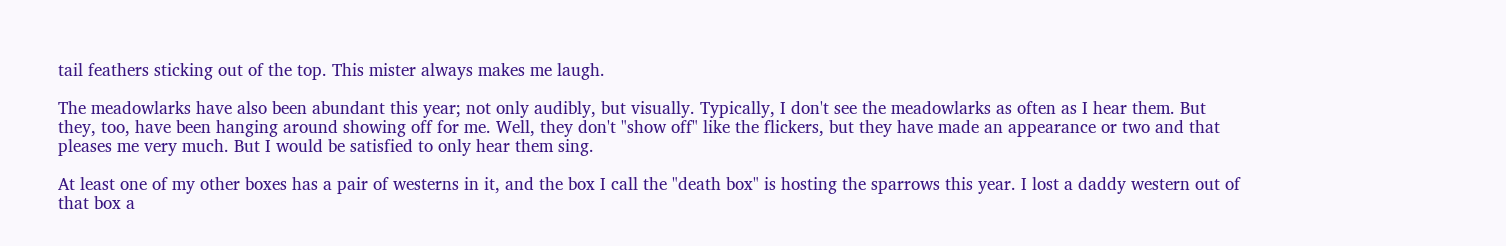tail feathers sticking out of the top. This mister always makes me laugh.

The meadowlarks have also been abundant this year; not only audibly, but visually. Typically, I don't see the meadowlarks as often as I hear them. But they, too, have been hanging around showing off for me. Well, they don't "show off" like the flickers, but they have made an appearance or two and that pleases me very much. But I would be satisfied to only hear them sing.

At least one of my other boxes has a pair of westerns in it, and the box I call the "death box" is hosting the sparrows this year. I lost a daddy western out of that box a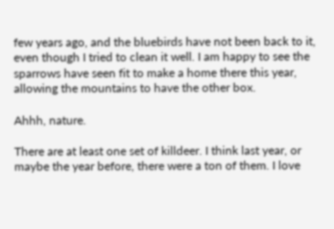few years ago, and the bluebirds have not been back to it, even though I tried to clean it well. I am happy to see the sparrows have seen fit to make a home there this year, allowing the mountains to have the other box.

Ahhh, nature.

There are at least one set of killdeer. I think last year, or maybe the year before, there were a ton of them. I love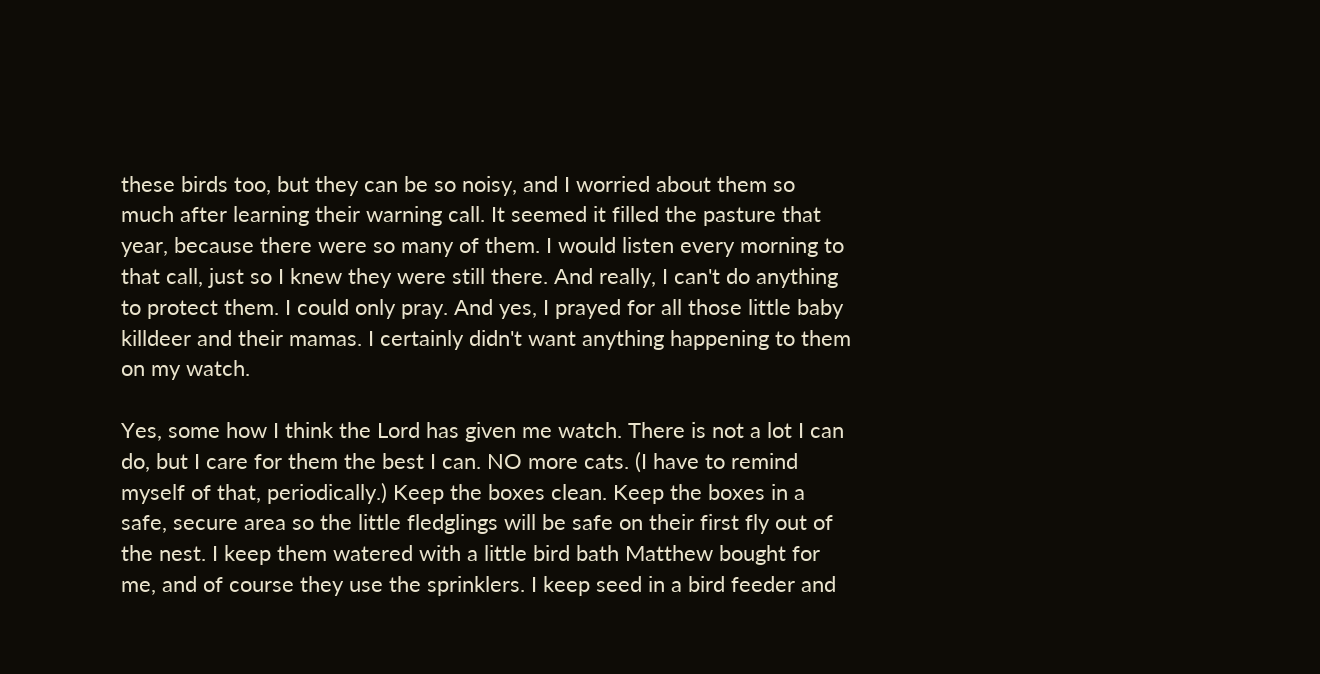these birds too, but they can be so noisy, and I worried about them so much after learning their warning call. It seemed it filled the pasture that year, because there were so many of them. I would listen every morning to that call, just so I knew they were still there. And really, I can't do anything to protect them. I could only pray. And yes, I prayed for all those little baby killdeer and their mamas. I certainly didn't want anything happening to them on my watch.

Yes, some how I think the Lord has given me watch. There is not a lot I can do, but I care for them the best I can. NO more cats. (I have to remind myself of that, periodically.) Keep the boxes clean. Keep the boxes in a safe, secure area so the little fledglings will be safe on their first fly out of the nest. I keep them watered with a little bird bath Matthew bought for me, and of course they use the sprinklers. I keep seed in a bird feeder and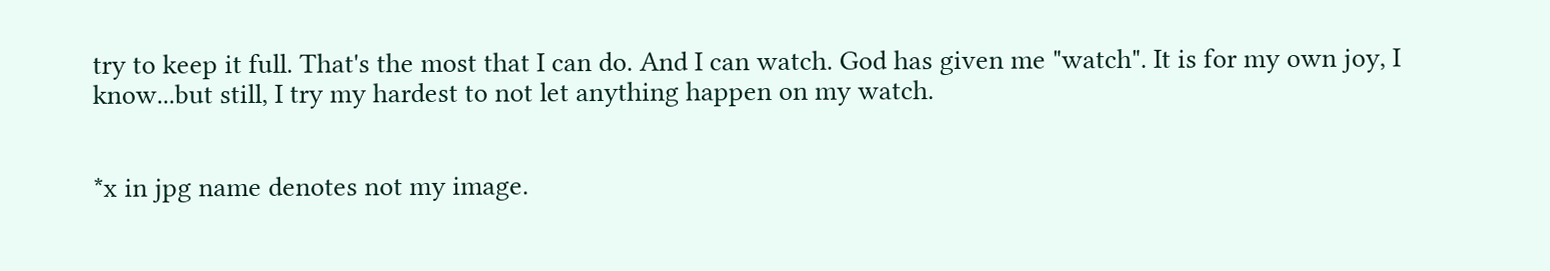try to keep it full. That's the most that I can do. And I can watch. God has given me "watch". It is for my own joy, I know...but still, I try my hardest to not let anything happen on my watch.


*x in jpg name denotes not my image.